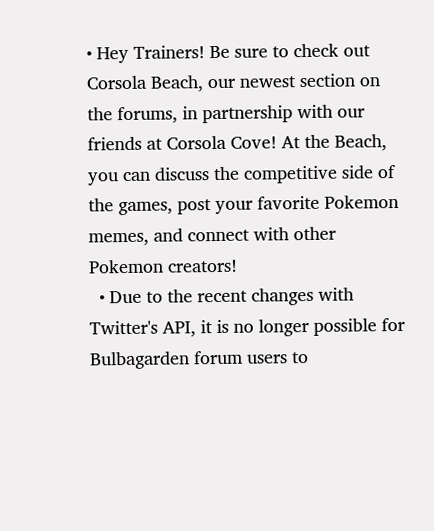• Hey Trainers! Be sure to check out Corsola Beach, our newest section on the forums, in partnership with our friends at Corsola Cove! At the Beach, you can discuss the competitive side of the games, post your favorite Pokemon memes, and connect with other Pokemon creators!
  • Due to the recent changes with Twitter's API, it is no longer possible for Bulbagarden forum users to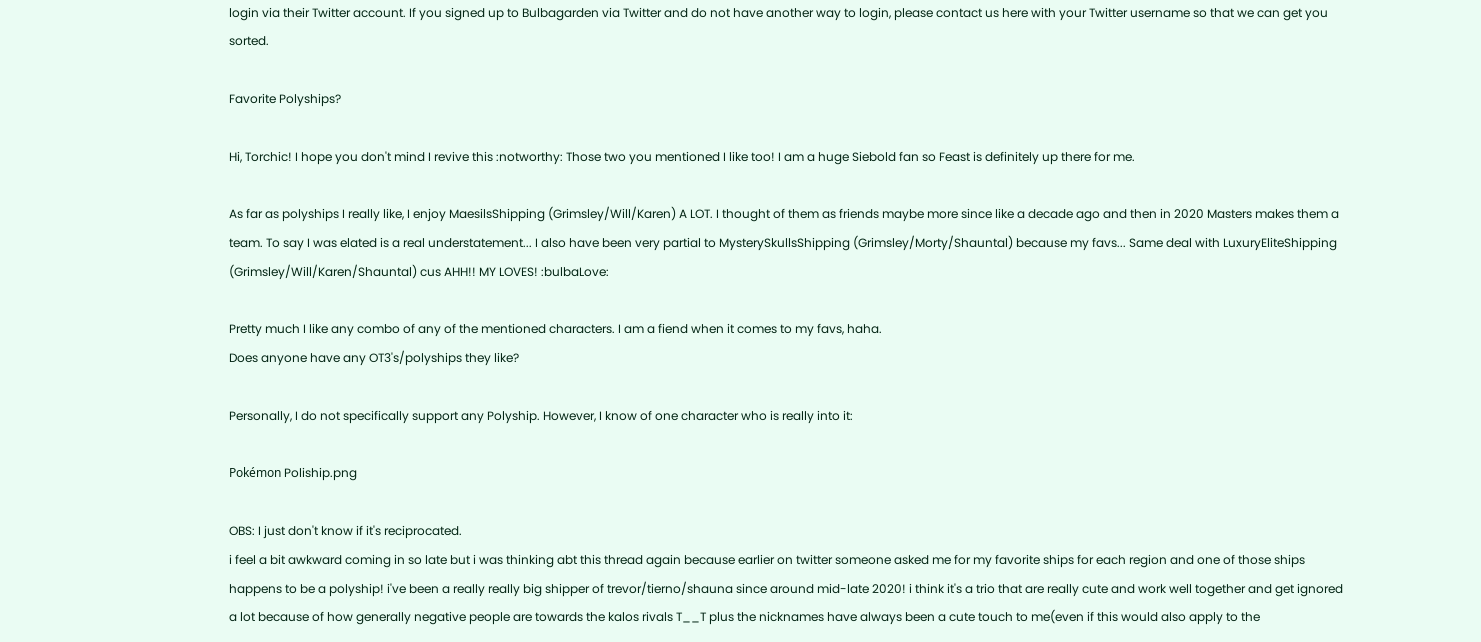login via their Twitter account. If you signed up to Bulbagarden via Twitter and do not have another way to login, please contact us here with your Twitter username so that we can get you sorted.

Favorite Polyships?

Hi, Torchic! I hope you don't mind I revive this :notworthy: Those two you mentioned I like too! I am a huge Siebold fan so Feast is definitely up there for me.

As far as polyships I really like, I enjoy MaesilsShipping (Grimsley/Will/Karen) A LOT. I thought of them as friends maybe more since like a decade ago and then in 2020 Masters makes them a team. To say I was elated is a real understatement... I also have been very partial to MysterySkullsShipping (Grimsley/Morty/Shauntal) because my favs... Same deal with LuxuryEliteShipping (Grimsley/Will/Karen/Shauntal) cus AHH!! MY LOVES! :bulbaLove:

Pretty much I like any combo of any of the mentioned characters. I am a fiend when it comes to my favs, haha.
Does anyone have any OT3's/polyships they like?

Personally, I do not specifically support any Polyship. However, I know of one character who is really into it:

Pokémon Poliship.png

OBS: I just don't know if it's reciprocated.
i feel a bit awkward coming in so late but i was thinking abt this thread again because earlier on twitter someone asked me for my favorite ships for each region and one of those ships happens to be a polyship! i've been a really really big shipper of trevor/tierno/shauna since around mid-late 2020! i think it's a trio that are really cute and work well together and get ignored a lot because of how generally negative people are towards the kalos rivals T__T plus the nicknames have always been a cute touch to me(even if this would also apply to the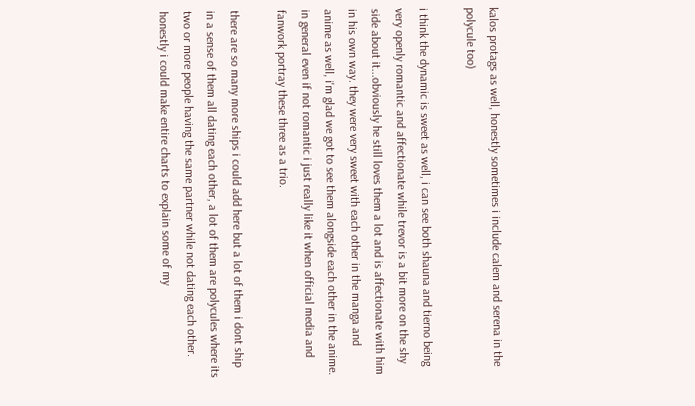kalos protags as well, honestly sometimes i include calem and serena in the polycule too)

i think the dynamic is sweet as well, i can see both shauna and tierno being very openly romantic and affectionate while trevor is a bit more on the shy side about it...obviously he still loves them a lot and is affectionate with him in his own way. they were very sweet with each other in the manga and anime as well, i'm glad we got to see them alongside each other in the anime. in general even if not romantic i just really like it when official media and fanwork portray these three as a trio.

there are so many more ships i could add here but a lot of them i dont ship in a sense of them all dating each other, a lot of them are polycules where its two or more people having the same partner while not dating each other. honestly i could make entire charts to explain some of my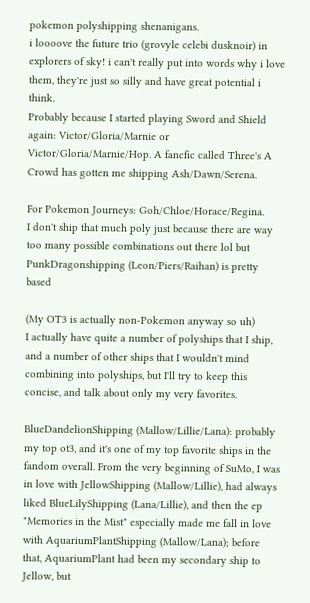pokemon polyshipping shenanigans.
i loooove the future trio (grovyle celebi dusknoir) in explorers of sky! i can't really put into words why i love them, they're just so silly and have great potential i think.
Probably because I started playing Sword and Shield again: Victor/Gloria/Marnie or Victor/Gloria/Marnie/Hop. A fancfic called Three's A Crowd has gotten me shipping Ash/Dawn/Serena.

For Pokemon Journeys: Goh/Chloe/Horace/Regina.
I don't ship that much poly just because there are way too many possible combinations out there lol but PunkDragonshipping (Leon/Piers/Raihan) is pretty based

(My OT3 is actually non-Pokemon anyway so uh)
I actually have quite a number of polyships that I ship, and a number of other ships that I wouldn't mind combining into polyships, but I'll try to keep this concise, and talk about only my very favorites.

BlueDandelionShipping (Mallow/Lillie/Lana): probably my top ot3, and it's one of my top favorite ships in the fandom overall. From the very beginning of SuMo, I was in love with JellowShipping (Mallow/Lillie), had always liked BlueLilyShipping (Lana/Lillie), and then the ep "Memories in the Mist" especially made me fall in love with AquariumPlantShipping (Mallow/Lana); before that, AquariumPlant had been my secondary ship to Jellow, but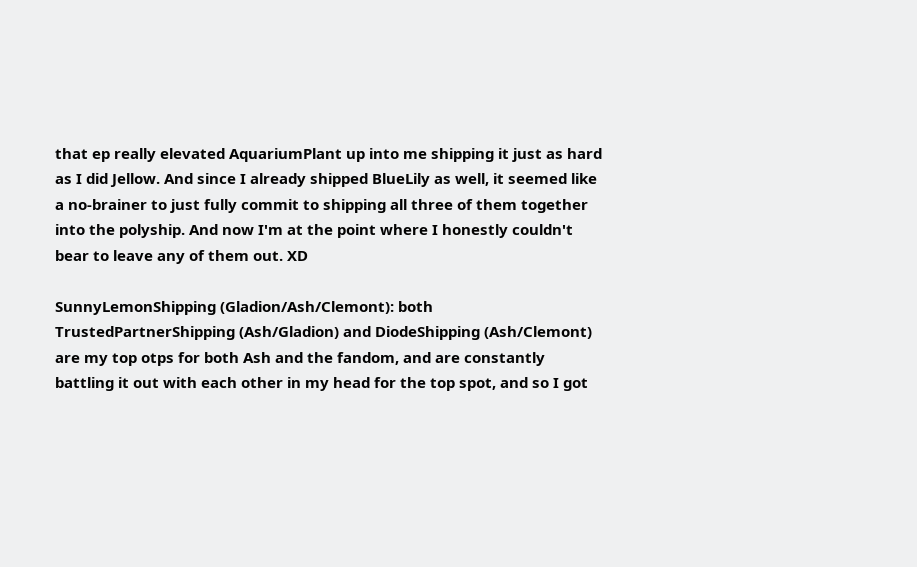that ep really elevated AquariumPlant up into me shipping it just as hard as I did Jellow. And since I already shipped BlueLily as well, it seemed like a no-brainer to just fully commit to shipping all three of them together into the polyship. And now I'm at the point where I honestly couldn't bear to leave any of them out. XD

SunnyLemonShipping (Gladion/Ash/Clemont): both TrustedPartnerShipping (Ash/Gladion) and DiodeShipping (Ash/Clemont) are my top otps for both Ash and the fandom, and are constantly battling it out with each other in my head for the top spot, and so I got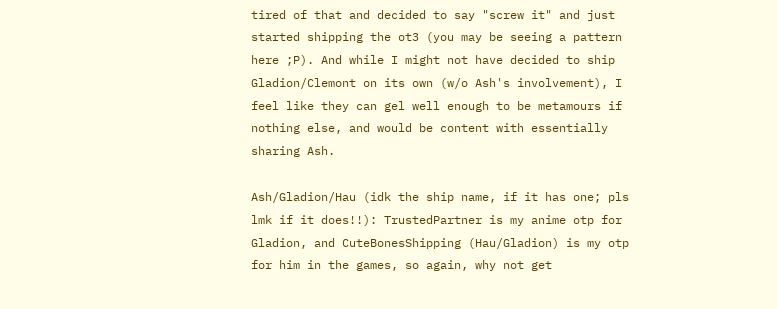tired of that and decided to say "screw it" and just started shipping the ot3 (you may be seeing a pattern here ;P). And while I might not have decided to ship Gladion/Clemont on its own (w/o Ash's involvement), I feel like they can gel well enough to be metamours if nothing else, and would be content with essentially sharing Ash.

Ash/Gladion/Hau (idk the ship name, if it has one; pls lmk if it does!!): TrustedPartner is my anime otp for Gladion, and CuteBonesShipping (Hau/Gladion) is my otp for him in the games, so again, why not get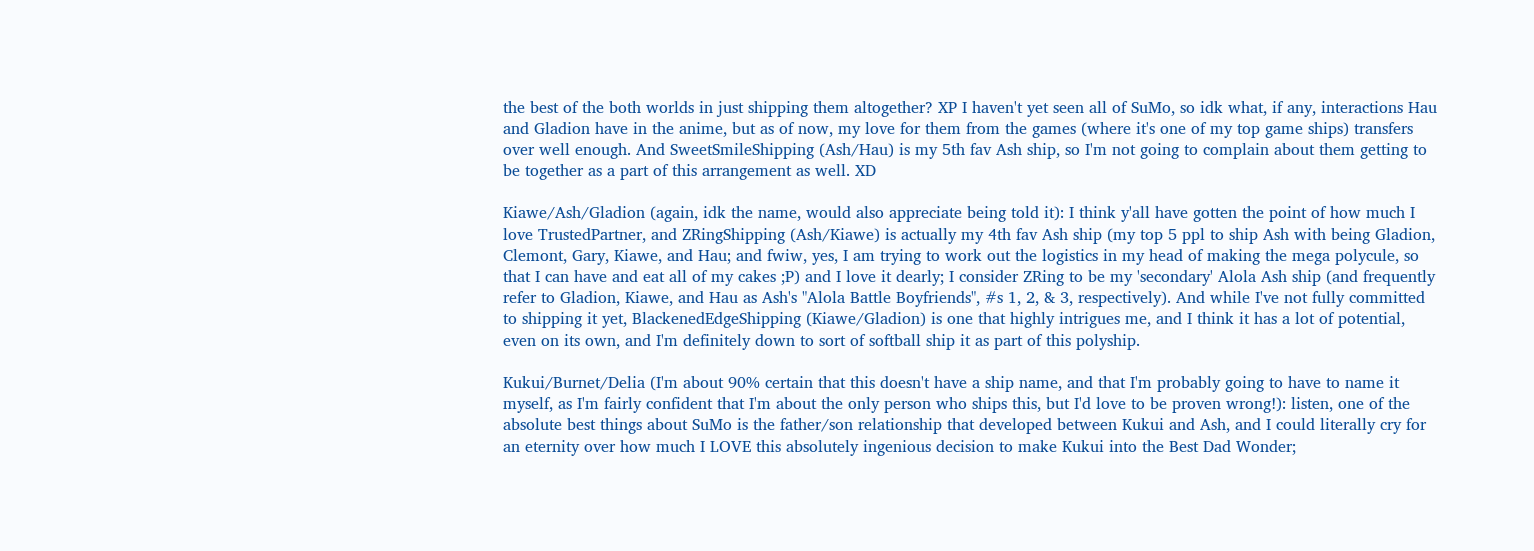the best of the both worlds in just shipping them altogether? XP I haven't yet seen all of SuMo, so idk what, if any, interactions Hau and Gladion have in the anime, but as of now, my love for them from the games (where it's one of my top game ships) transfers over well enough. And SweetSmileShipping (Ash/Hau) is my 5th fav Ash ship, so I'm not going to complain about them getting to be together as a part of this arrangement as well. XD

Kiawe/Ash/Gladion (again, idk the name, would also appreciate being told it): I think y'all have gotten the point of how much I love TrustedPartner, and ZRingShipping (Ash/Kiawe) is actually my 4th fav Ash ship (my top 5 ppl to ship Ash with being Gladion, Clemont, Gary, Kiawe, and Hau; and fwiw, yes, I am trying to work out the logistics in my head of making the mega polycule, so that I can have and eat all of my cakes ;P) and I love it dearly; I consider ZRing to be my 'secondary' Alola Ash ship (and frequently refer to Gladion, Kiawe, and Hau as Ash's "Alola Battle Boyfriends", #s 1, 2, & 3, respectively). And while I've not fully committed to shipping it yet, BlackenedEdgeShipping (Kiawe/Gladion) is one that highly intrigues me, and I think it has a lot of potential, even on its own, and I'm definitely down to sort of softball ship it as part of this polyship.

Kukui/Burnet/Delia (I'm about 90% certain that this doesn't have a ship name, and that I'm probably going to have to name it myself, as I'm fairly confident that I'm about the only person who ships this, but I'd love to be proven wrong!): listen, one of the absolute best things about SuMo is the father/son relationship that developed between Kukui and Ash, and I could literally cry for an eternity over how much I LOVE this absolutely ingenious decision to make Kukui into the Best Dad Wonder;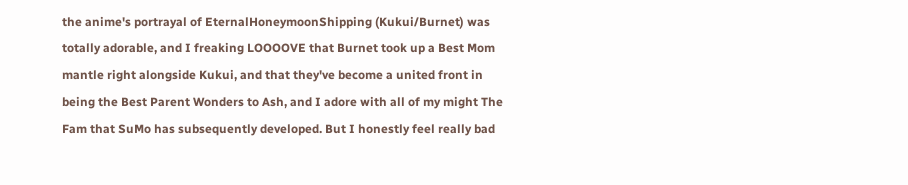the anime's portrayal of EternalHoneymoonShipping (Kukui/Burnet) was totally adorable, and I freaking LOOOOVE that Burnet took up a Best Mom mantle right alongside Kukui, and that they've become a united front in being the Best Parent Wonders to Ash, and I adore with all of my might The Fam that SuMo has subsequently developed. But I honestly feel really bad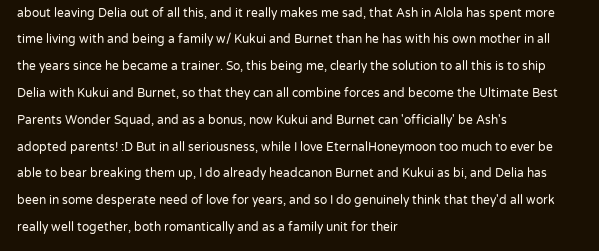about leaving Delia out of all this, and it really makes me sad, that Ash in Alola has spent more time living with and being a family w/ Kukui and Burnet than he has with his own mother in all the years since he became a trainer. So, this being me, clearly the solution to all this is to ship Delia with Kukui and Burnet, so that they can all combine forces and become the Ultimate Best Parents Wonder Squad, and as a bonus, now Kukui and Burnet can 'officially' be Ash's adopted parents! :D But in all seriousness, while I love EternalHoneymoon too much to ever be able to bear breaking them up, I do already headcanon Burnet and Kukui as bi, and Delia has been in some desperate need of love for years, and so I do genuinely think that they'd all work really well together, both romantically and as a family unit for their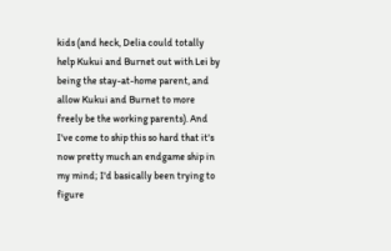kids (and heck, Delia could totally help Kukui and Burnet out with Lei by being the stay-at-home parent, and allow Kukui and Burnet to more freely be the working parents). And I've come to ship this so hard that it's now pretty much an endgame ship in my mind; I'd basically been trying to figure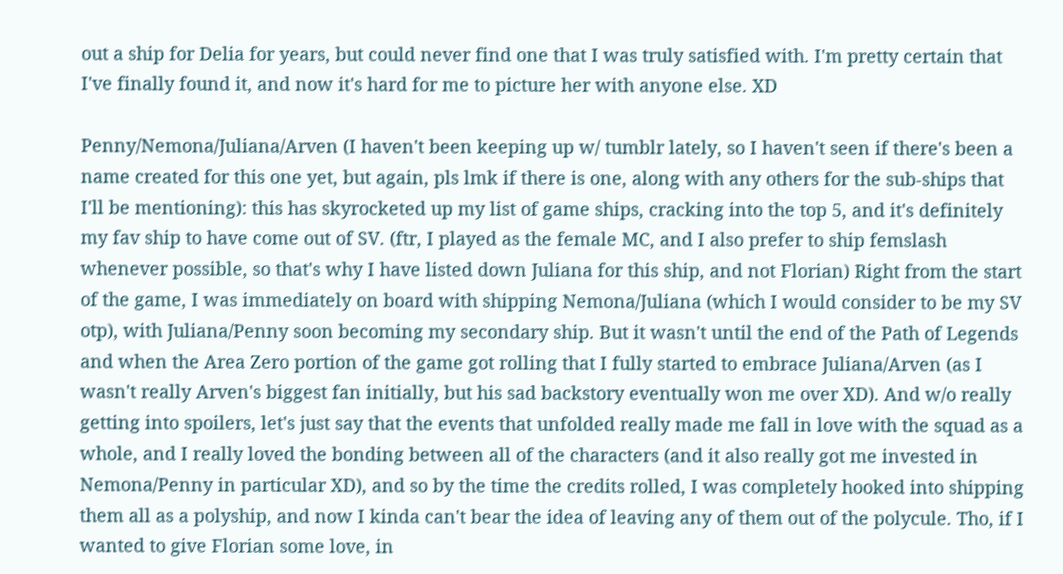out a ship for Delia for years, but could never find one that I was truly satisfied with. I'm pretty certain that I've finally found it, and now it's hard for me to picture her with anyone else. XD

Penny/Nemona/Juliana/Arven (I haven't been keeping up w/ tumblr lately, so I haven't seen if there's been a name created for this one yet, but again, pls lmk if there is one, along with any others for the sub-ships that I'll be mentioning): this has skyrocketed up my list of game ships, cracking into the top 5, and it's definitely my fav ship to have come out of SV. (ftr, I played as the female MC, and I also prefer to ship femslash whenever possible, so that's why I have listed down Juliana for this ship, and not Florian) Right from the start of the game, I was immediately on board with shipping Nemona/Juliana (which I would consider to be my SV otp), with Juliana/Penny soon becoming my secondary ship. But it wasn't until the end of the Path of Legends and when the Area Zero portion of the game got rolling that I fully started to embrace Juliana/Arven (as I wasn't really Arven's biggest fan initially, but his sad backstory eventually won me over XD). And w/o really getting into spoilers, let's just say that the events that unfolded really made me fall in love with the squad as a whole, and I really loved the bonding between all of the characters (and it also really got me invested in Nemona/Penny in particular XD), and so by the time the credits rolled, I was completely hooked into shipping them all as a polyship, and now I kinda can't bear the idea of leaving any of them out of the polycule. Tho, if I wanted to give Florian some love, in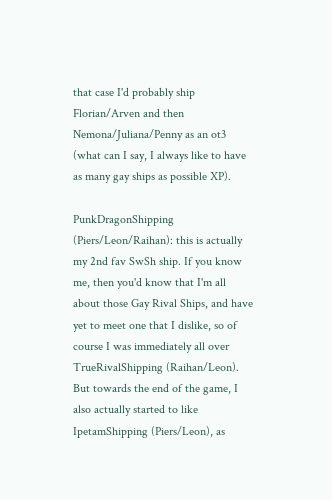that case I'd probably ship Florian/Arven and then Nemona/Juliana/Penny as an ot3 (what can I say, I always like to have as many gay ships as possible XP).

PunkDragonShipping (Piers/Leon/Raihan): this is actually my 2nd fav SwSh ship. If you know me, then you'd know that I'm all about those Gay Rival Ships, and have yet to meet one that I dislike, so of course I was immediately all over TrueRivalShipping (Raihan/Leon). But towards the end of the game, I also actually started to like IpetamShipping (Piers/Leon), as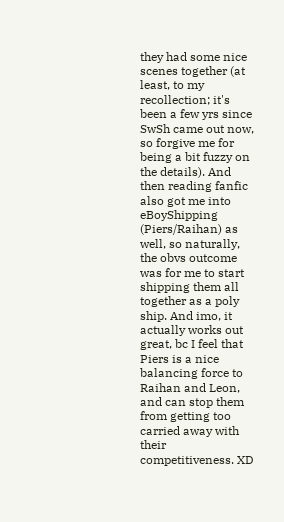they had some nice scenes together (at least, to my recollection; it's been a few yrs since SwSh came out now, so forgive me for being a bit fuzzy on the details). And then reading fanfic also got me into eBoyShipping (Piers/Raihan) as well, so naturally, the obvs outcome was for me to start shipping them all together as a poly ship. And imo, it actually works out great, bc I feel that Piers is a nice balancing force to Raihan and Leon, and can stop them from getting too carried away with their competitiveness. XD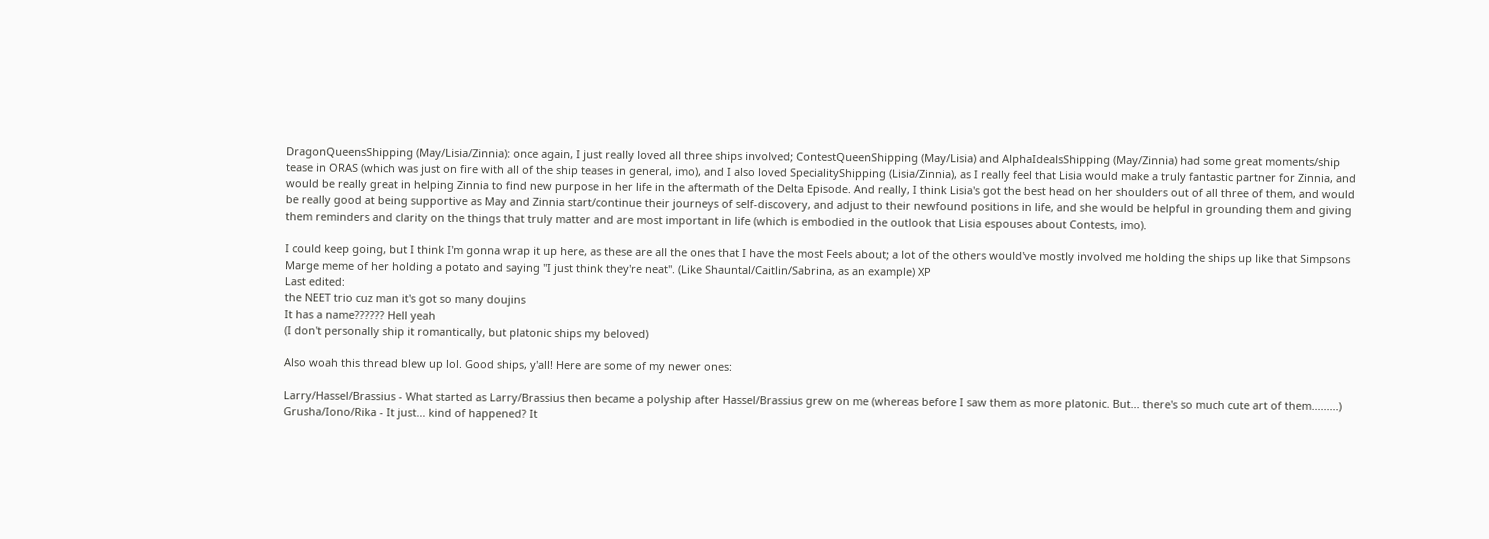DragonQueensShipping (May/Lisia/Zinnia): once again, I just really loved all three ships involved; ContestQueenShipping (May/Lisia) and AlphaIdealsShipping (May/Zinnia) had some great moments/ship tease in ORAS (which was just on fire with all of the ship teases in general, imo), and I also loved SpecialityShipping (Lisia/Zinnia), as I really feel that Lisia would make a truly fantastic partner for Zinnia, and would be really great in helping Zinnia to find new purpose in her life in the aftermath of the Delta Episode. And really, I think Lisia's got the best head on her shoulders out of all three of them, and would be really good at being supportive as May and Zinnia start/continue their journeys of self-discovery, and adjust to their newfound positions in life, and she would be helpful in grounding them and giving them reminders and clarity on the things that truly matter and are most important in life (which is embodied in the outlook that Lisia espouses about Contests, imo).

I could keep going, but I think I'm gonna wrap it up here, as these are all the ones that I have the most Feels about; a lot of the others would've mostly involved me holding the ships up like that Simpsons Marge meme of her holding a potato and saying "I just think they're neat". (Like Shauntal/Caitlin/Sabrina, as an example) XP
Last edited:
the NEET trio cuz man it's got so many doujins
It has a name?????? Hell yeah
(I don't personally ship it romantically, but platonic ships my beloved)

Also woah this thread blew up lol. Good ships, y'all! Here are some of my newer ones:

Larry/Hassel/Brassius - What started as Larry/Brassius then became a polyship after Hassel/Brassius grew on me (whereas before I saw them as more platonic. But... there's so much cute art of them.........)
Grusha/Iono/Rika - It just... kind of happened? It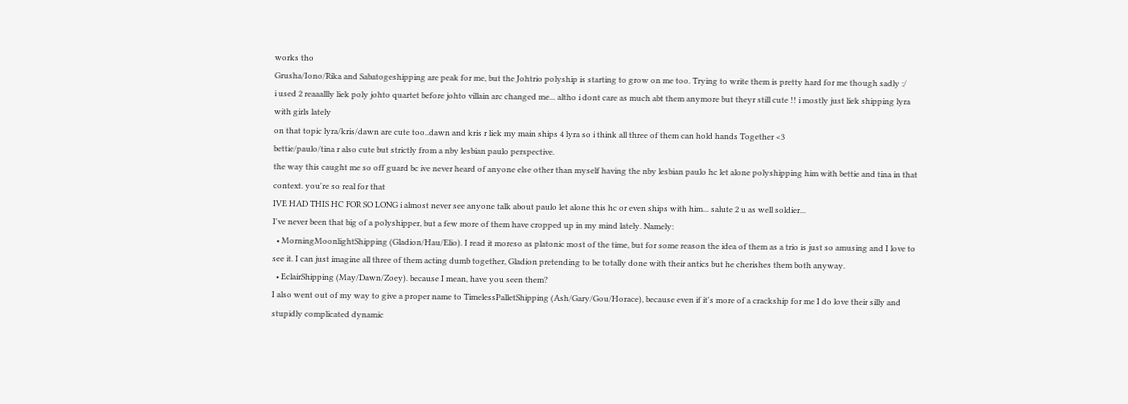works tho
Grusha/Iono/Rika and Sabatogeshipping are peak for me, but the Johtrio polyship is starting to grow on me too. Trying to write them is pretty hard for me though sadly :/
i used 2 reaaallly liek poly johto quartet before johto villain arc changed me... altho i dont care as much abt them anymore but theyr still cute !! i mostly just liek shipping lyra with girls lately
on that topic lyra/kris/dawn are cute too..dawn and kris r liek my main ships 4 lyra so i think all three of them can hold hands Together <3
bettie/paulo/tina r also cute but strictly from a nby lesbian paulo perspective.
the way this caught me so off guard bc ive never heard of anyone else other than myself having the nby lesbian paulo hc let alone polyshipping him with bettie and tina in that context. you're so real for that
IVE HAD THIS HC FOR SO LONG i almost never see anyone talk about paulo let alone this hc or even ships with him... salute 2 u as well soldier...
I've never been that big of a polyshipper, but a few more of them have cropped up in my mind lately. Namely:
  • MorningMoonlightShipping (Gladion/Hau/Elio). I read it moreso as platonic most of the time, but for some reason the idea of them as a trio is just so amusing and I love to see it. I can just imagine all three of them acting dumb together, Gladion pretending to be totally done with their antics but he cherishes them both anyway.
  • EclairShipping (May/Dawn/Zoey). because I mean, have you seen them?
I also went out of my way to give a proper name to TimelessPalletShipping (Ash/Gary/Gou/Horace), because even if it's more of a crackship for me I do love their silly and stupidly complicated dynamic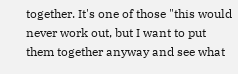together. It's one of those "this would never work out, but I want to put them together anyway and see what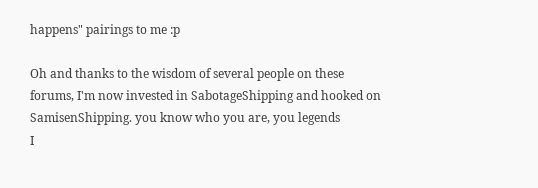happens" pairings to me :p

Oh and thanks to the wisdom of several people on these forums, I'm now invested in SabotageShipping and hooked on SamisenShipping. you know who you are, you legends
I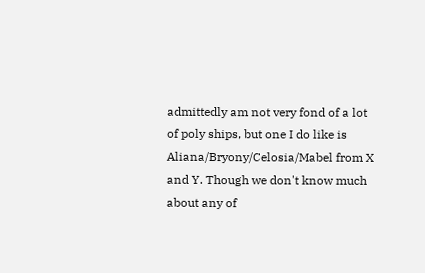admittedly am not very fond of a lot of poly ships, but one I do like is Aliana/Bryony/Celosia/Mabel from X and Y. Though we don't know much about any of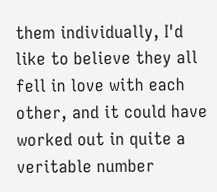them individually, I'd like to believe they all fell in love with each other, and it could have worked out in quite a veritable number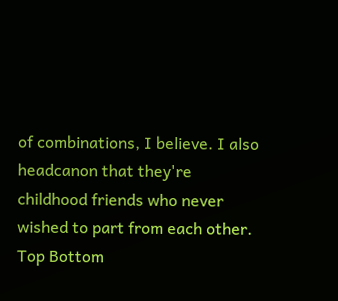of combinations, I believe. I also headcanon that they're childhood friends who never wished to part from each other.
Top Bottom